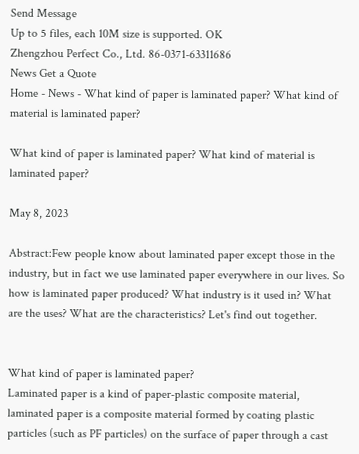Send Message
Up to 5 files, each 10M size is supported. OK
Zhengzhou Perfect Co., Ltd. 86-0371-63311686
News Get a Quote
Home - News - What kind of paper is laminated paper? What kind of material is laminated paper?

What kind of paper is laminated paper? What kind of material is laminated paper?

May 8, 2023

Abstract:Few people know about laminated paper except those in the industry, but in fact we use laminated paper everywhere in our lives. So how is laminated paper produced? What industry is it used in? What are the uses? What are the characteristics? Let's find out together.


What kind of paper is laminated paper?
Laminated paper is a kind of paper-plastic composite material, laminated paper is a composite material formed by coating plastic particles (such as PF particles) on the surface of paper through a cast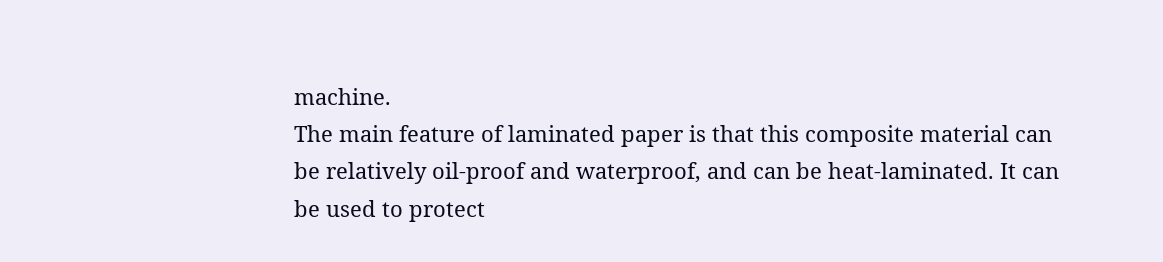machine.
The main feature of laminated paper is that this composite material can be relatively oil-proof and waterproof, and can be heat-laminated. It can be used to protect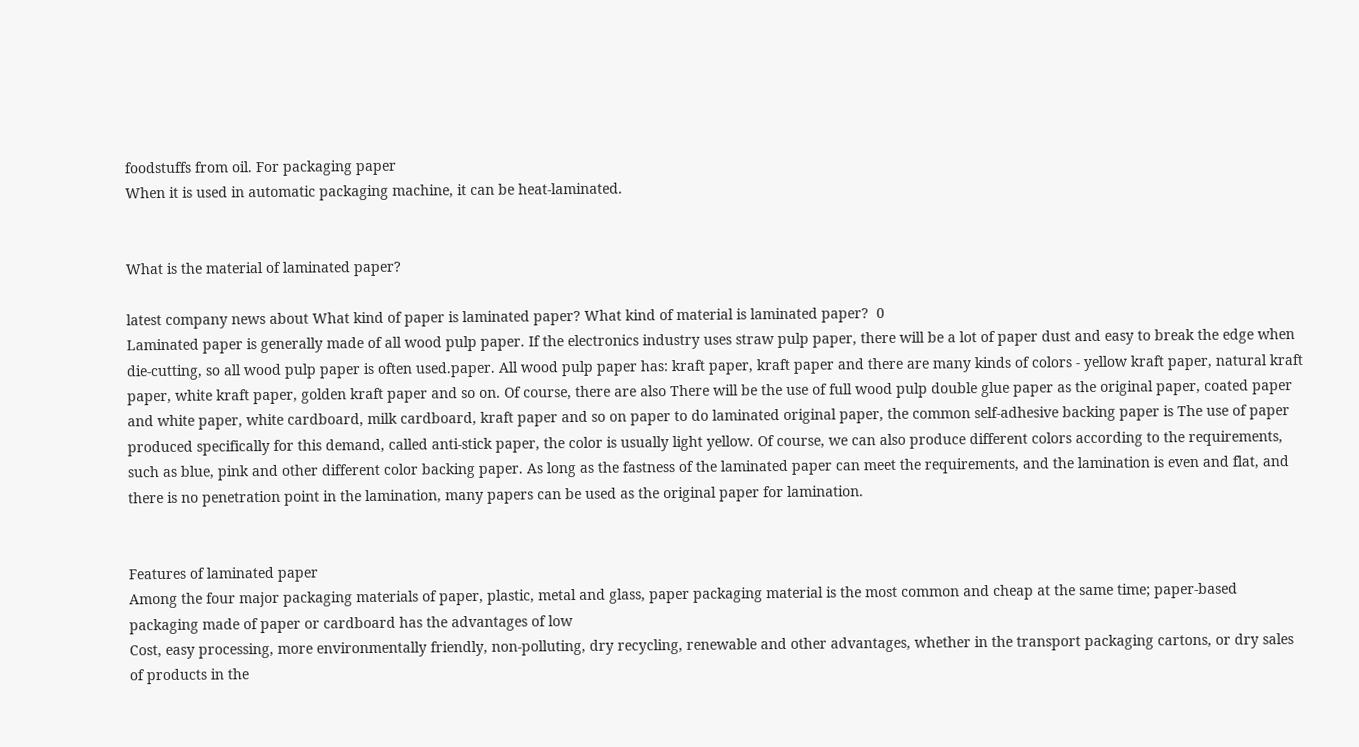foodstuffs from oil. For packaging paper
When it is used in automatic packaging machine, it can be heat-laminated.


What is the material of laminated paper?

latest company news about What kind of paper is laminated paper? What kind of material is laminated paper?  0
Laminated paper is generally made of all wood pulp paper. If the electronics industry uses straw pulp paper, there will be a lot of paper dust and easy to break the edge when die-cutting, so all wood pulp paper is often used.paper. All wood pulp paper has: kraft paper, kraft paper and there are many kinds of colors - yellow kraft paper, natural kraft paper, white kraft paper, golden kraft paper and so on. Of course, there are also There will be the use of full wood pulp double glue paper as the original paper, coated paper and white paper, white cardboard, milk cardboard, kraft paper and so on paper to do laminated original paper, the common self-adhesive backing paper is The use of paper produced specifically for this demand, called anti-stick paper, the color is usually light yellow. Of course, we can also produce different colors according to the requirements, such as blue, pink and other different color backing paper. As long as the fastness of the laminated paper can meet the requirements, and the lamination is even and flat, and there is no penetration point in the lamination, many papers can be used as the original paper for lamination.


Features of laminated paper
Among the four major packaging materials of paper, plastic, metal and glass, paper packaging material is the most common and cheap at the same time; paper-based packaging made of paper or cardboard has the advantages of low
Cost, easy processing, more environmentally friendly, non-polluting, dry recycling, renewable and other advantages, whether in the transport packaging cartons, or dry sales of products in the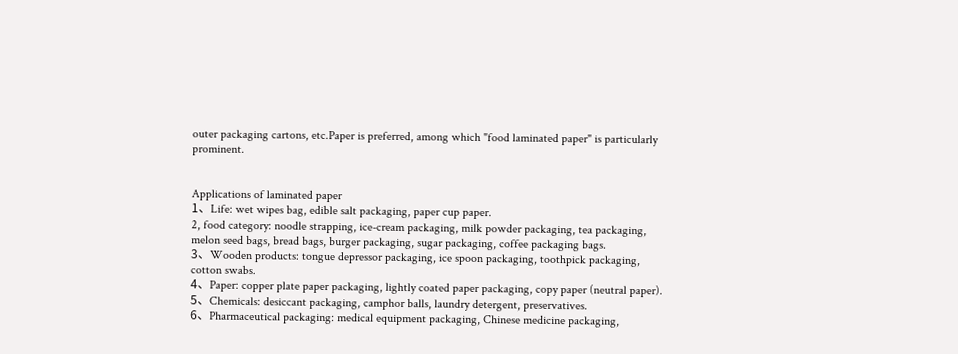outer packaging cartons, etc.Paper is preferred, among which "food laminated paper" is particularly prominent.


Applications of laminated paper
1、Life: wet wipes bag, edible salt packaging, paper cup paper.
2, food category: noodle strapping, ice-cream packaging, milk powder packaging, tea packaging, melon seed bags, bread bags, burger packaging, sugar packaging, coffee packaging bags.
3、Wooden products: tongue depressor packaging, ice spoon packaging, toothpick packaging, cotton swabs.
4、Paper: copper plate paper packaging, lightly coated paper packaging, copy paper (neutral paper).
5、Chemicals: desiccant packaging, camphor balls, laundry detergent, preservatives.
6、Pharmaceutical packaging: medical equipment packaging, Chinese medicine packaging,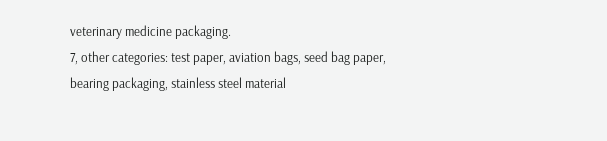veterinary medicine packaging.
7, other categories: test paper, aviation bags, seed bag paper, bearing packaging, stainless steel material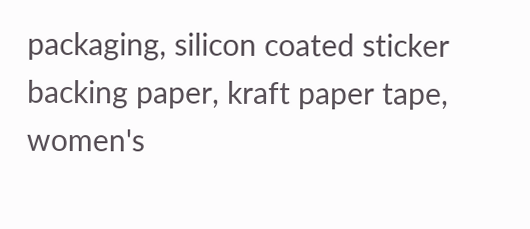packaging, silicon coated sticker backing paper, kraft paper tape, women's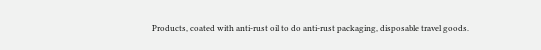Products, coated with anti-rust oil to do anti-rust packaging, disposable travel goods.